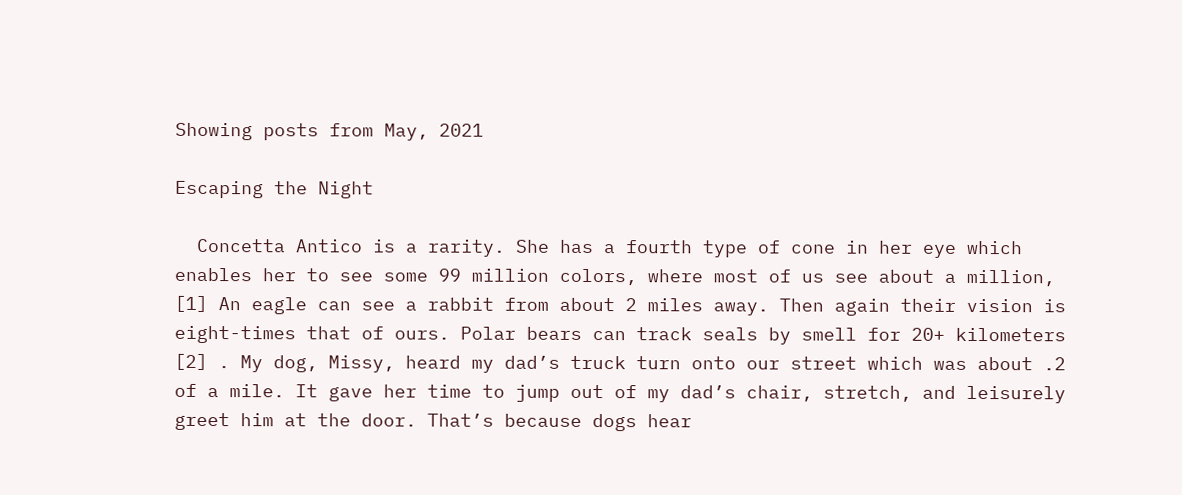Showing posts from May, 2021

Escaping the Night

  Concetta Antico is a rarity. She has a fourth type of cone in her eye which enables her to see some 99 million colors, where most of us see about a million, [1] An eagle can see a rabbit from about 2 miles away. Then again their vision is eight-times that of ours. Polar bears can track seals by smell for 20+ kilometers [2] . My dog, Missy, heard my dad’s truck turn onto our street which was about .2 of a mile. It gave her time to jump out of my dad’s chair, stretch, and leisurely greet him at the door. That’s because dogs hear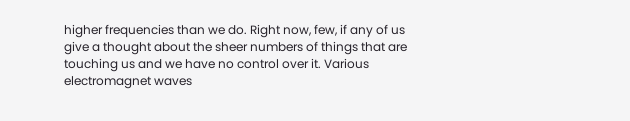higher frequencies than we do. Right now, few, if any of us give a thought about the sheer numbers of things that are touching us and we have no control over it. Various electromagnet waves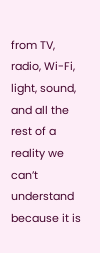from TV, radio, Wi-Fi, light, sound, and all the rest of a reality we can’t understand because it is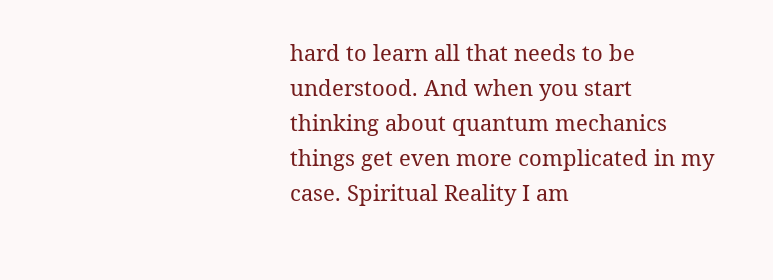hard to learn all that needs to be understood. And when you start thinking about quantum mechanics things get even more complicated in my case. Spiritual Reality I am